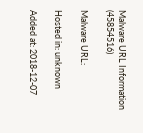Malware URL Information (45854516)

Malware URL:

Hosted in: unknown

Added at: 2018-12-07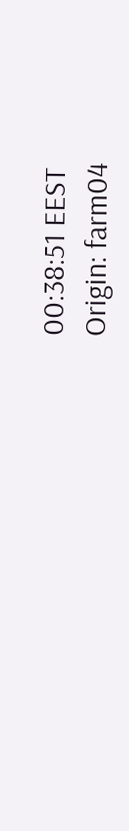00:38:51 EEST
Origin: farm04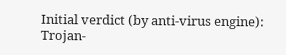Initial verdict (by anti-virus engine): Trojan-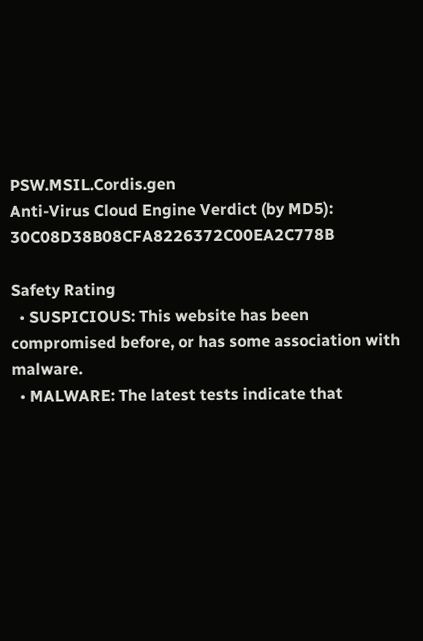PSW.MSIL.Cordis.gen
Anti-Virus Cloud Engine Verdict (by MD5): 30C08D38B08CFA8226372C00EA2C778B

Safety Rating
  • SUSPICIOUS: This website has been compromised before, or has some association with malware.
  • MALWARE: The latest tests indicate that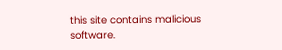this site contains malicious software.